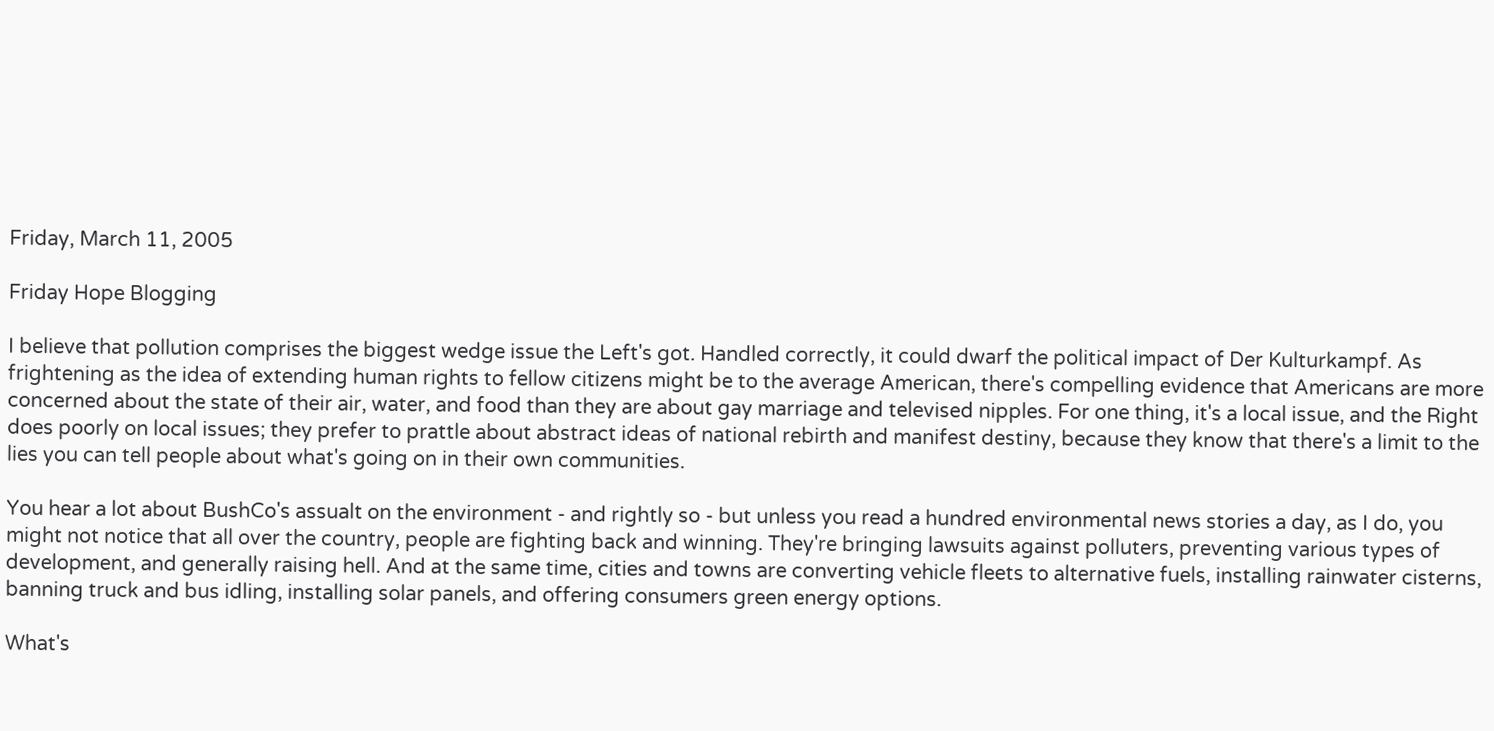Friday, March 11, 2005

Friday Hope Blogging

I believe that pollution comprises the biggest wedge issue the Left's got. Handled correctly, it could dwarf the political impact of Der Kulturkampf. As frightening as the idea of extending human rights to fellow citizens might be to the average American, there's compelling evidence that Americans are more concerned about the state of their air, water, and food than they are about gay marriage and televised nipples. For one thing, it's a local issue, and the Right does poorly on local issues; they prefer to prattle about abstract ideas of national rebirth and manifest destiny, because they know that there's a limit to the lies you can tell people about what's going on in their own communities.

You hear a lot about BushCo's assualt on the environment - and rightly so - but unless you read a hundred environmental news stories a day, as I do, you might not notice that all over the country, people are fighting back and winning. They're bringing lawsuits against polluters, preventing various types of development, and generally raising hell. And at the same time, cities and towns are converting vehicle fleets to alternative fuels, installing rainwater cisterns, banning truck and bus idling, installing solar panels, and offering consumers green energy options.

What's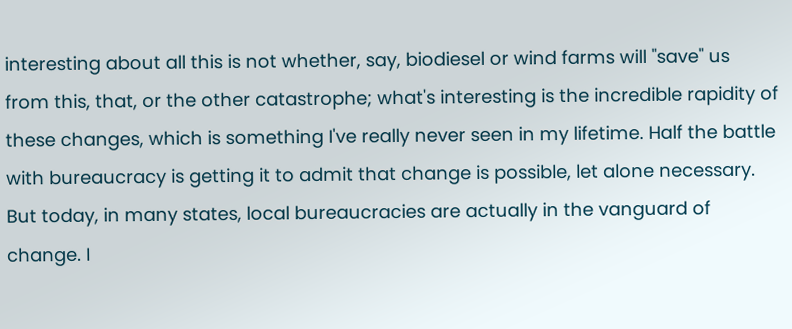interesting about all this is not whether, say, biodiesel or wind farms will "save" us from this, that, or the other catastrophe; what's interesting is the incredible rapidity of these changes, which is something I've really never seen in my lifetime. Half the battle with bureaucracy is getting it to admit that change is possible, let alone necessary. But today, in many states, local bureaucracies are actually in the vanguard of change. I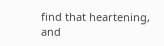find that heartening, and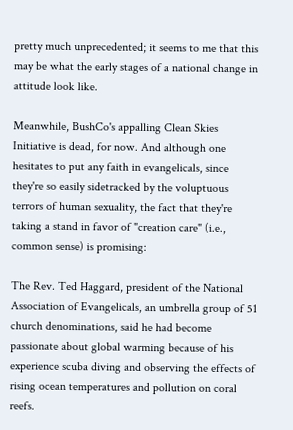pretty much unprecedented; it seems to me that this may be what the early stages of a national change in attitude look like.

Meanwhile, BushCo's appalling Clean Skies Initiative is dead, for now. And although one hesitates to put any faith in evangelicals, since they're so easily sidetracked by the voluptuous terrors of human sexuality, the fact that they're taking a stand in favor of "creation care" (i.e., common sense) is promising:

The Rev. Ted Haggard, president of the National Association of Evangelicals, an umbrella group of 51 church denominations, said he had become passionate about global warming because of his experience scuba diving and observing the effects of rising ocean temperatures and pollution on coral reefs.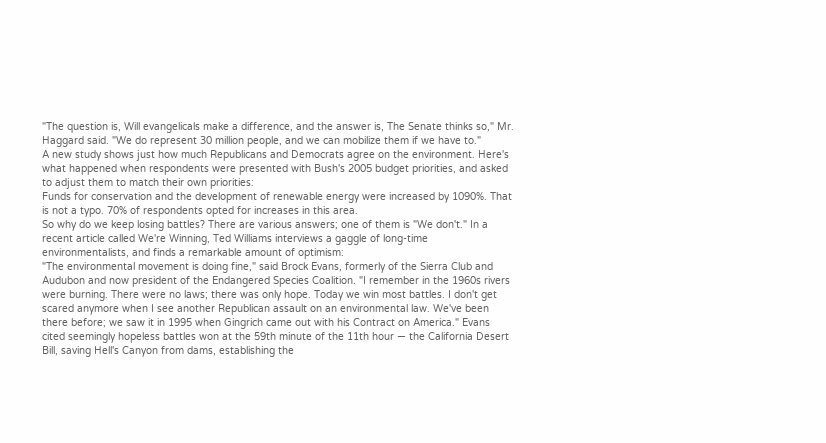"The question is, Will evangelicals make a difference, and the answer is, The Senate thinks so," Mr. Haggard said. "We do represent 30 million people, and we can mobilize them if we have to."
A new study shows just how much Republicans and Democrats agree on the environment. Here's what happened when respondents were presented with Bush's 2005 budget priorities, and asked to adjust them to match their own priorities:
Funds for conservation and the development of renewable energy were increased by 1090%. That is not a typo. 70% of respondents opted for increases in this area.
So why do we keep losing battles? There are various answers; one of them is "We don't." In a recent article called We're Winning, Ted Williams interviews a gaggle of long-time environmentalists, and finds a remarkable amount of optimism:
"The environmental movement is doing fine," said Brock Evans, formerly of the Sierra Club and Audubon and now president of the Endangered Species Coalition. "I remember in the 1960s rivers were burning. There were no laws; there was only hope. Today we win most battles. I don't get scared anymore when I see another Republican assault on an environmental law. We've been there before; we saw it in 1995 when Gingrich came out with his Contract on America." Evans cited seemingly hopeless battles won at the 59th minute of the 11th hour — the California Desert Bill, saving Hell's Canyon from dams, establishing the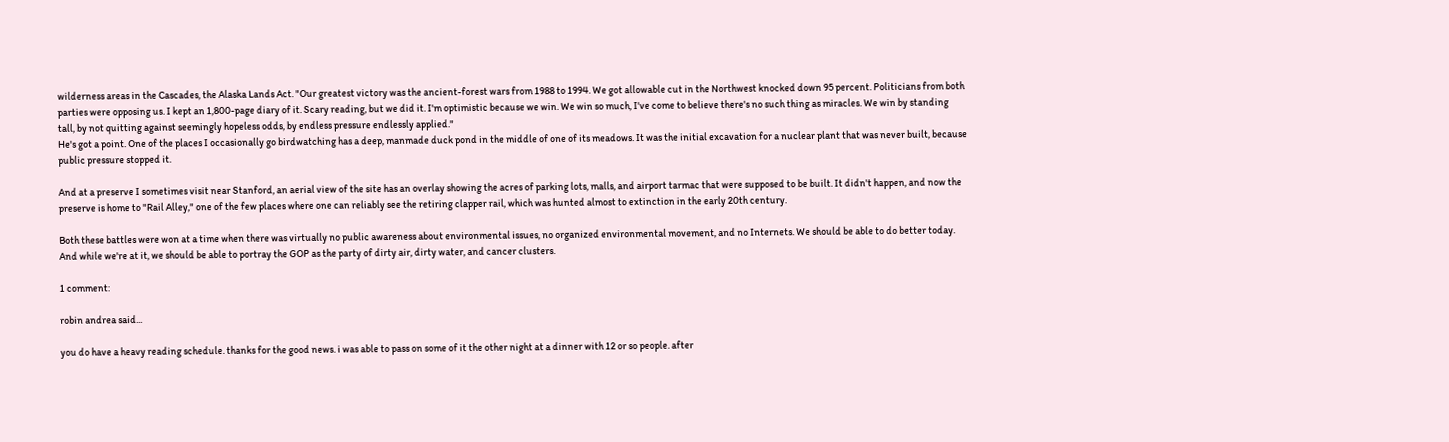wilderness areas in the Cascades, the Alaska Lands Act. "Our greatest victory was the ancient-forest wars from 1988 to 1994. We got allowable cut in the Northwest knocked down 95 percent. Politicians from both parties were opposing us. I kept an 1,800-page diary of it. Scary reading, but we did it. I'm optimistic because we win. We win so much, I've come to believe there's no such thing as miracles. We win by standing tall, by not quitting against seemingly hopeless odds, by endless pressure endlessly applied."
He's got a point. One of the places I occasionally go birdwatching has a deep, manmade duck pond in the middle of one of its meadows. It was the initial excavation for a nuclear plant that was never built, because public pressure stopped it.

And at a preserve I sometimes visit near Stanford, an aerial view of the site has an overlay showing the acres of parking lots, malls, and airport tarmac that were supposed to be built. It didn't happen, and now the preserve is home to "Rail Alley," one of the few places where one can reliably see the retiring clapper rail, which was hunted almost to extinction in the early 20th century.

Both these battles were won at a time when there was virtually no public awareness about environmental issues, no organized environmental movement, and no Internets. We should be able to do better today. And while we're at it, we should be able to portray the GOP as the party of dirty air, dirty water, and cancer clusters.

1 comment:

robin andrea said...

you do have a heavy reading schedule. thanks for the good news. i was able to pass on some of it the other night at a dinner with 12 or so people. after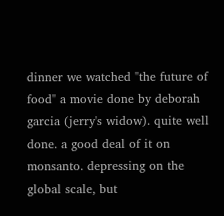dinner we watched "the future of food" a movie done by deborah garcia (jerry's widow). quite well done. a good deal of it on monsanto. depressing on the global scale, but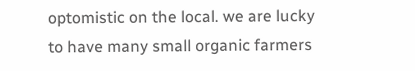optomistic on the local. we are lucky to have many small organic farmers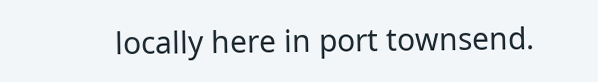locally here in port townsend.